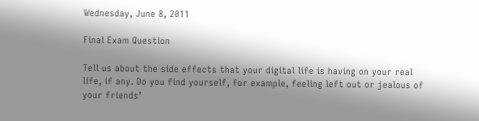Wednesday, June 8, 2011

Final Exam Question

Tell us about the side effects that your digital life is having on your real life, if any. Do you find yourself, for example, feeling left out or jealous of your friends’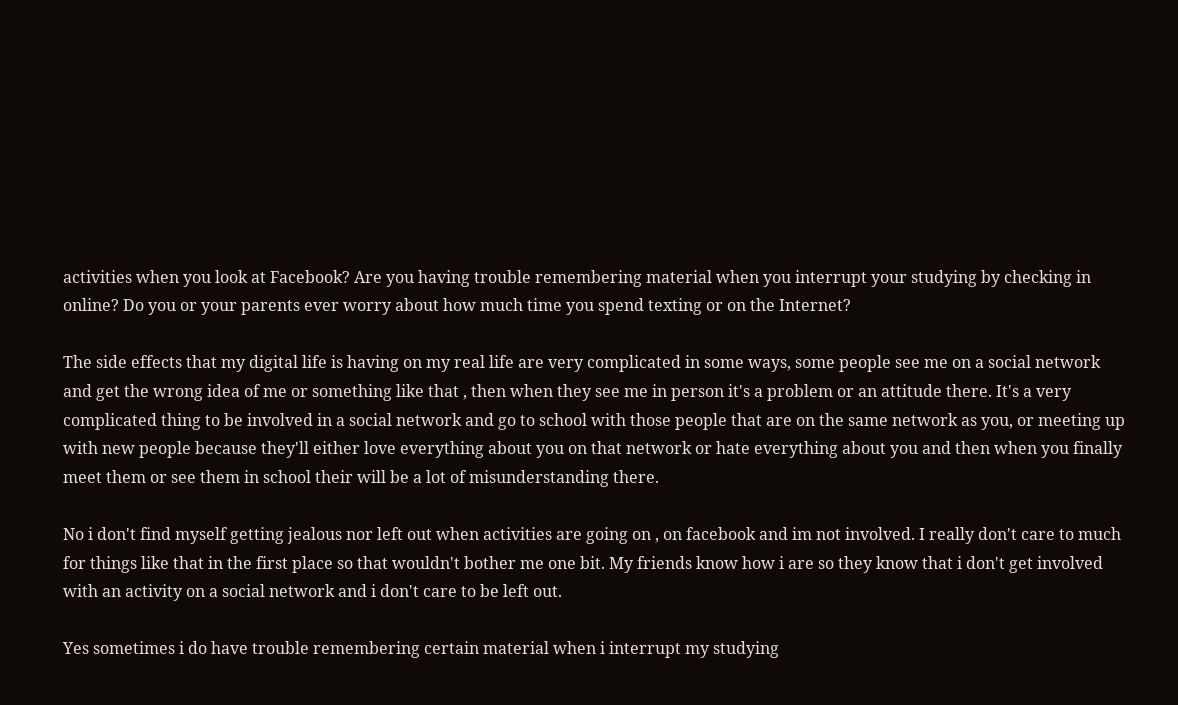activities when you look at Facebook? Are you having trouble remembering material when you interrupt your studying by checking in online? Do you or your parents ever worry about how much time you spend texting or on the Internet?

The side effects that my digital life is having on my real life are very complicated in some ways, some people see me on a social network and get the wrong idea of me or something like that , then when they see me in person it's a problem or an attitude there. It's a very complicated thing to be involved in a social network and go to school with those people that are on the same network as you, or meeting up with new people because they'll either love everything about you on that network or hate everything about you and then when you finally meet them or see them in school their will be a lot of misunderstanding there.

No i don't find myself getting jealous nor left out when activities are going on , on facebook and im not involved. I really don't care to much for things like that in the first place so that wouldn't bother me one bit. My friends know how i are so they know that i don't get involved with an activity on a social network and i don't care to be left out.

Yes sometimes i do have trouble remembering certain material when i interrupt my studying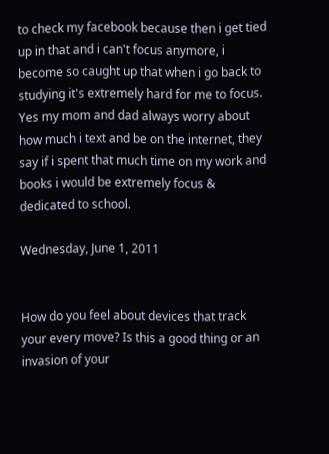to check my facebook because then i get tied up in that and i can't focus anymore, i become so caught up that when i go back to studying it's extremely hard for me to focus. Yes my mom and dad always worry about how much i text and be on the internet, they say if i spent that much time on my work and books i would be extremely focus & dedicated to school.

Wednesday, June 1, 2011


How do you feel about devices that track your every move? Is this a good thing or an invasion of your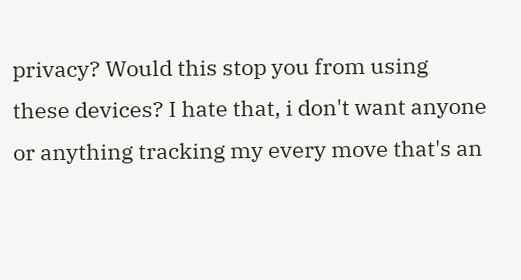privacy? Would this stop you from using these devices? I hate that, i don't want anyone or anything tracking my every move that's an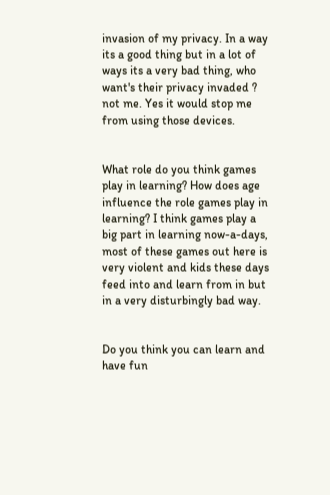invasion of my privacy. In a way its a good thing but in a lot of ways its a very bad thing, who want's their privacy invaded ? not me. Yes it would stop me from using those devices.


What role do you think games play in learning? How does age influence the role games play in learning? I think games play a big part in learning now-a-days, most of these games out here is very violent and kids these days feed into and learn from in but in a very disturbingly bad way.


Do you think you can learn and have fun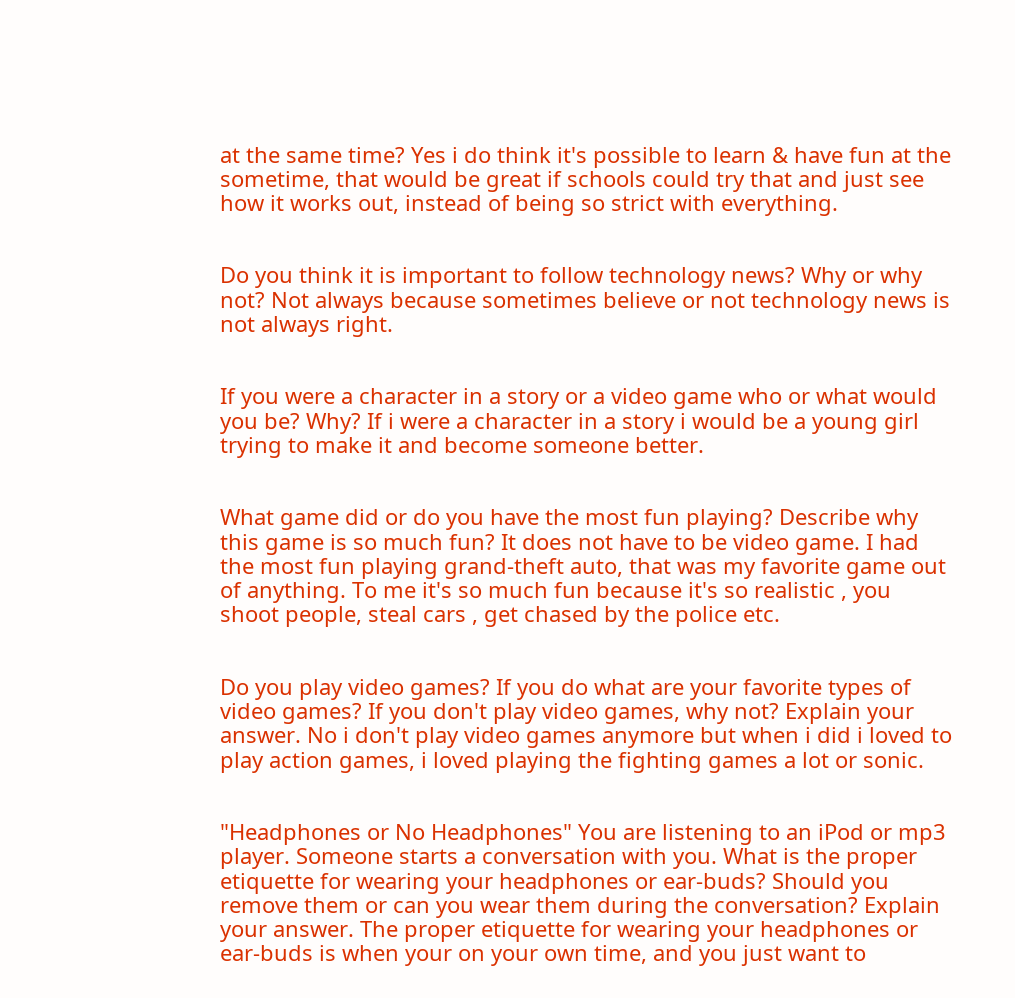at the same time? Yes i do think it's possible to learn & have fun at the sometime, that would be great if schools could try that and just see how it works out, instead of being so strict with everything.


Do you think it is important to follow technology news? Why or why not? Not always because sometimes believe or not technology news is not always right.


If you were a character in a story or a video game who or what would you be? Why? If i were a character in a story i would be a young girl trying to make it and become someone better.


What game did or do you have the most fun playing? Describe why this game is so much fun? It does not have to be video game. I had the most fun playing grand-theft auto, that was my favorite game out of anything. To me it's so much fun because it's so realistic , you shoot people, steal cars , get chased by the police etc.


Do you play video games? If you do what are your favorite types of video games? If you don't play video games, why not? Explain your answer. No i don't play video games anymore but when i did i loved to play action games, i loved playing the fighting games a lot or sonic.


"Headphones or No Headphones" You are listening to an iPod or mp3 player. Someone starts a conversation with you. What is the proper etiquette for wearing your headphones or ear-buds? Should you remove them or can you wear them during the conversation? Explain your answer. The proper etiquette for wearing your headphones or ear-buds is when your on your own time, and you just want to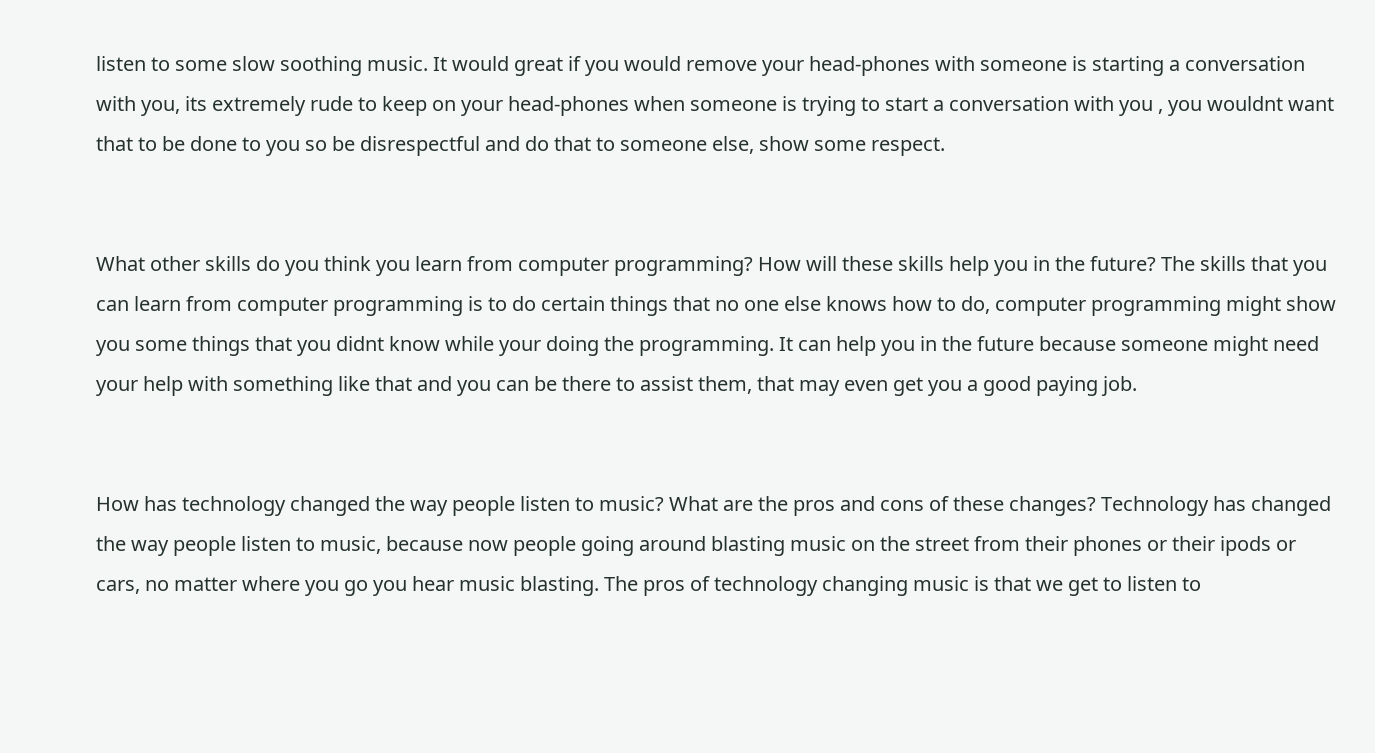listen to some slow soothing music. It would great if you would remove your head-phones with someone is starting a conversation with you, its extremely rude to keep on your head-phones when someone is trying to start a conversation with you , you wouldnt want that to be done to you so be disrespectful and do that to someone else, show some respect.


What other skills do you think you learn from computer programming? How will these skills help you in the future? The skills that you can learn from computer programming is to do certain things that no one else knows how to do, computer programming might show you some things that you didnt know while your doing the programming. It can help you in the future because someone might need your help with something like that and you can be there to assist them, that may even get you a good paying job.


How has technology changed the way people listen to music? What are the pros and cons of these changes? Technology has changed the way people listen to music, because now people going around blasting music on the street from their phones or their ipods or cars, no matter where you go you hear music blasting. The pros of technology changing music is that we get to listen to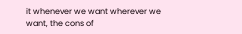it whenever we want wherever we want, the cons of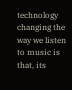technology changing the way we listen to music is that, its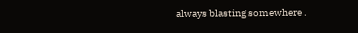always blasting somewhere .